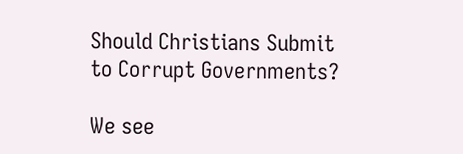Should Christians Submit to Corrupt Governments?

We see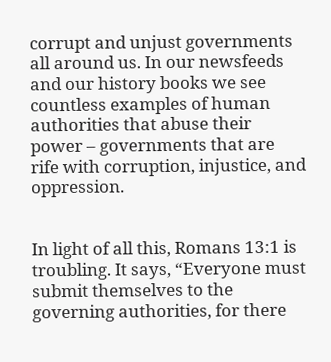corrupt and unjust governments all around us. In our newsfeeds and our history books we see countless examples of human authorities that abuse their power – governments that are rife with corruption, injustice, and oppression.


In light of all this, Romans 13:1 is troubling. It says, “Everyone must submit themselves to the governing authorities, for there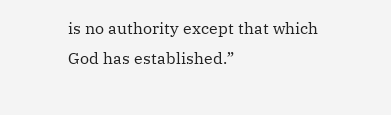is no authority except that which God has established.”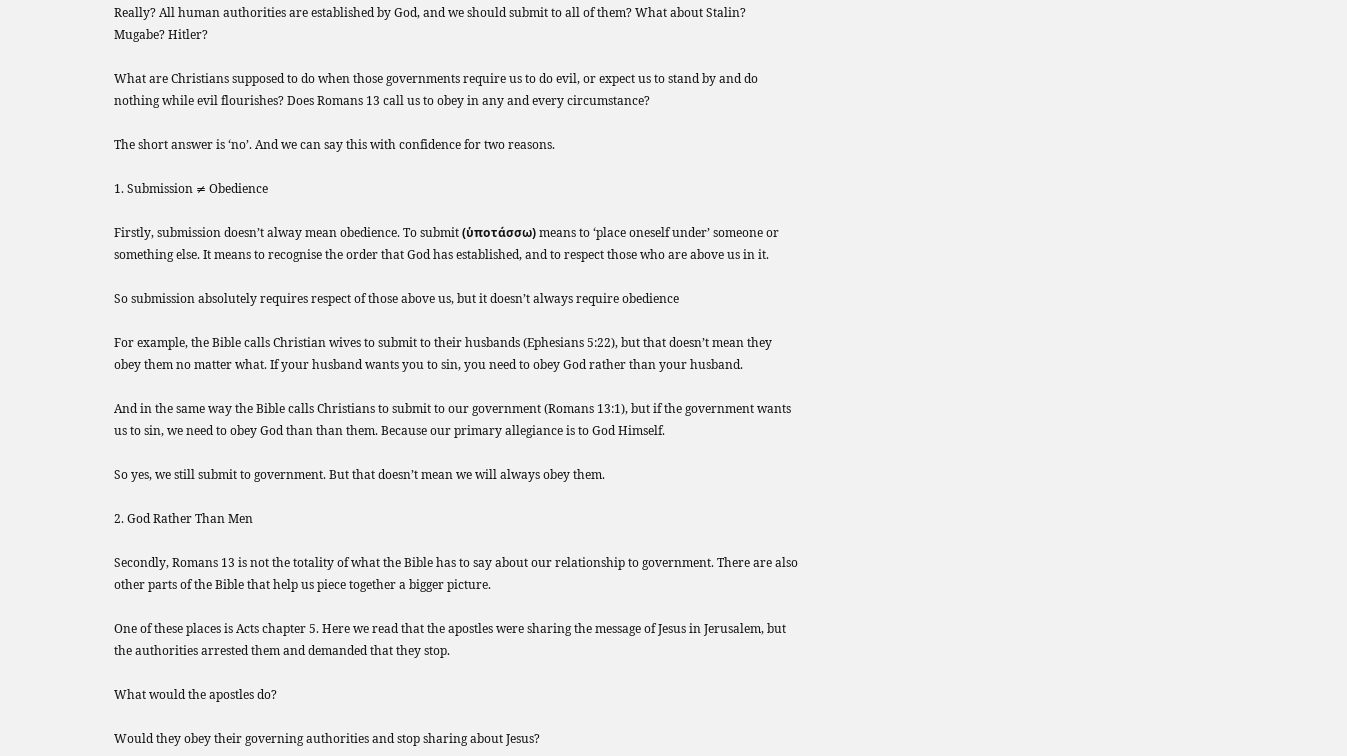Really? All human authorities are established by God, and we should submit to all of them? What about Stalin? Mugabe? Hitler?

What are Christians supposed to do when those governments require us to do evil, or expect us to stand by and do nothing while evil flourishes? Does Romans 13 call us to obey in any and every circumstance?

The short answer is ‘no’. And we can say this with confidence for two reasons.

1. Submission ≠ Obedience

Firstly, submission doesn’t alway mean obedience. To submit (ὑποτάσσω) means to ‘place oneself under’ someone or something else. It means to recognise the order that God has established, and to respect those who are above us in it.

So submission absolutely requires respect of those above us, but it doesn’t always require obedience

For example, the Bible calls Christian wives to submit to their husbands (Ephesians 5:22), but that doesn’t mean they obey them no matter what. If your husband wants you to sin, you need to obey God rather than your husband.

And in the same way the Bible calls Christians to submit to our government (Romans 13:1), but if the government wants us to sin, we need to obey God than than them. Because our primary allegiance is to God Himself.

So yes, we still submit to government. But that doesn’t mean we will always obey them.

2. God Rather Than Men

Secondly, Romans 13 is not the totality of what the Bible has to say about our relationship to government. There are also other parts of the Bible that help us piece together a bigger picture.

One of these places is Acts chapter 5. Here we read that the apostles were sharing the message of Jesus in Jerusalem, but the authorities arrested them and demanded that they stop.

What would the apostles do?

Would they obey their governing authorities and stop sharing about Jesus?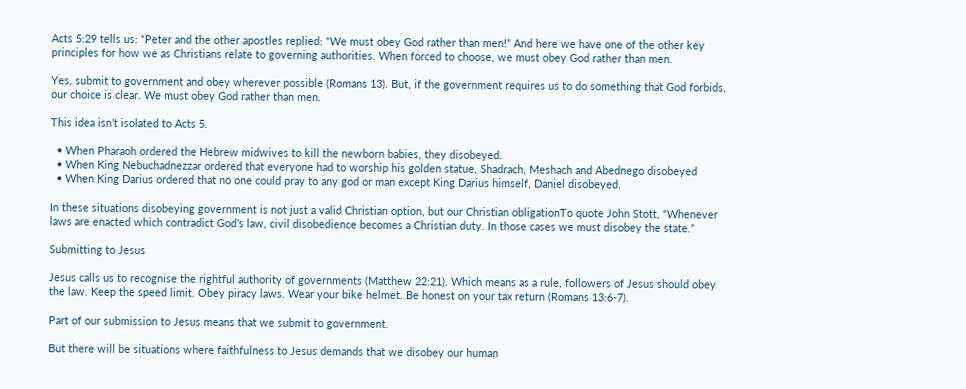Acts 5:29 tells us: “Peter and the other apostles replied: “We must obey God rather than men!” And here we have one of the other key principles for how we as Christians relate to governing authorities. When forced to choose, we must obey God rather than men.

Yes, submit to government and obey wherever possible (Romans 13). But, if the government requires us to do something that God forbids, our choice is clear. We must obey God rather than men.

This idea isn’t isolated to Acts 5.

  • When Pharaoh ordered the Hebrew midwives to kill the newborn babies, they disobeyed.
  • When King Nebuchadnezzar ordered that everyone had to worship his golden statue, Shadrach, Meshach and Abednego disobeyed
  • When King Darius ordered that no one could pray to any god or man except King Darius himself, Daniel disobeyed.

In these situations disobeying government is not just a valid Christian option, but our Christian obligationTo quote John Stott, “Whenever laws are enacted which contradict God’s law, civil disobedience becomes a Christian duty. In those cases we must disobey the state.”

Submitting to Jesus

Jesus calls us to recognise the rightful authority of governments (Matthew 22:21). Which means as a rule, followers of Jesus should obey the law. Keep the speed limit. Obey piracy laws. Wear your bike helmet. Be honest on your tax return (Romans 13:6-7).

Part of our submission to Jesus means that we submit to government.

But there will be situations where faithfulness to Jesus demands that we disobey our human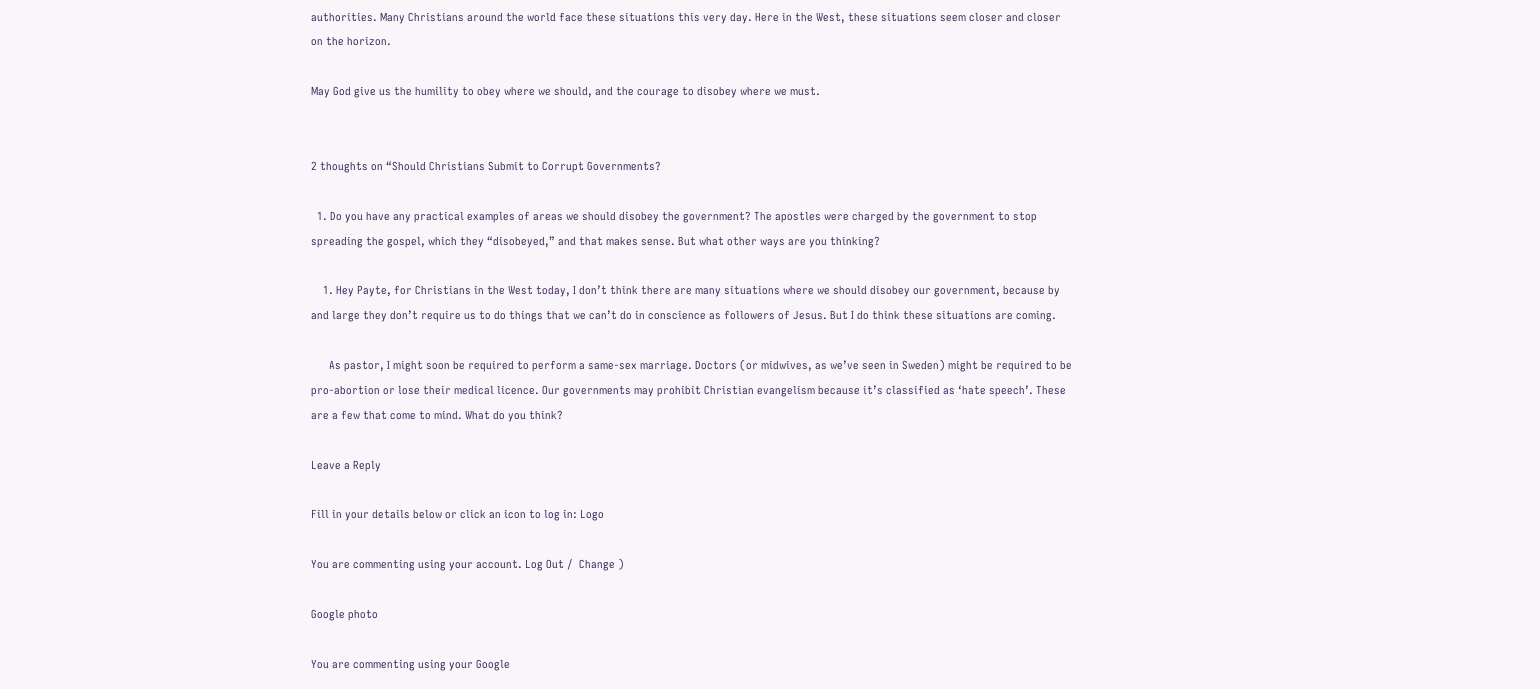authorities. Many Christians around the world face these situations this very day. Here in the West, these situations seem closer and closer on the horizon.

May God give us the humility to obey where we should, and the courage to disobey where we must.


2 thoughts on “Should Christians Submit to Corrupt Governments?

  1. Do you have any practical examples of areas we should disobey the government? The apostles were charged by the government to stop spreading the gospel, which they “disobeyed,” and that makes sense. But what other ways are you thinking?

    1. Hey Payte, for Christians in the West today, I don’t think there are many situations where we should disobey our government, because by and large they don’t require us to do things that we can’t do in conscience as followers of Jesus. But I do think these situations are coming.

      As pastor, I might soon be required to perform a same-sex marriage. Doctors (or midwives, as we’ve seen in Sweden) might be required to be pro-abortion or lose their medical licence. Our governments may prohibit Christian evangelism because it’s classified as ‘hate speech’. These are a few that come to mind. What do you think?

Leave a Reply

Fill in your details below or click an icon to log in: Logo

You are commenting using your account. Log Out /  Change )

Google photo

You are commenting using your Google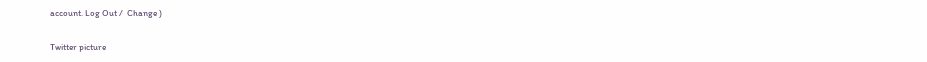account. Log Out /  Change )

Twitter picture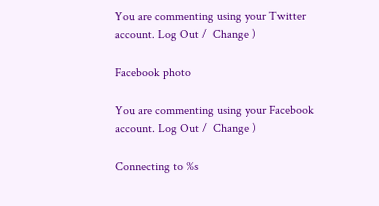You are commenting using your Twitter account. Log Out /  Change )

Facebook photo

You are commenting using your Facebook account. Log Out /  Change )

Connecting to %s